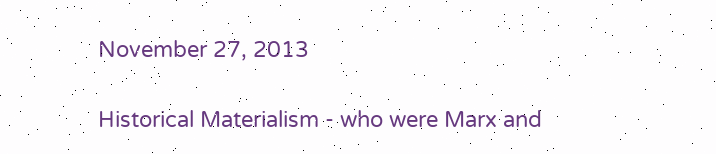November 27, 2013

Historical Materialism - who were Marx and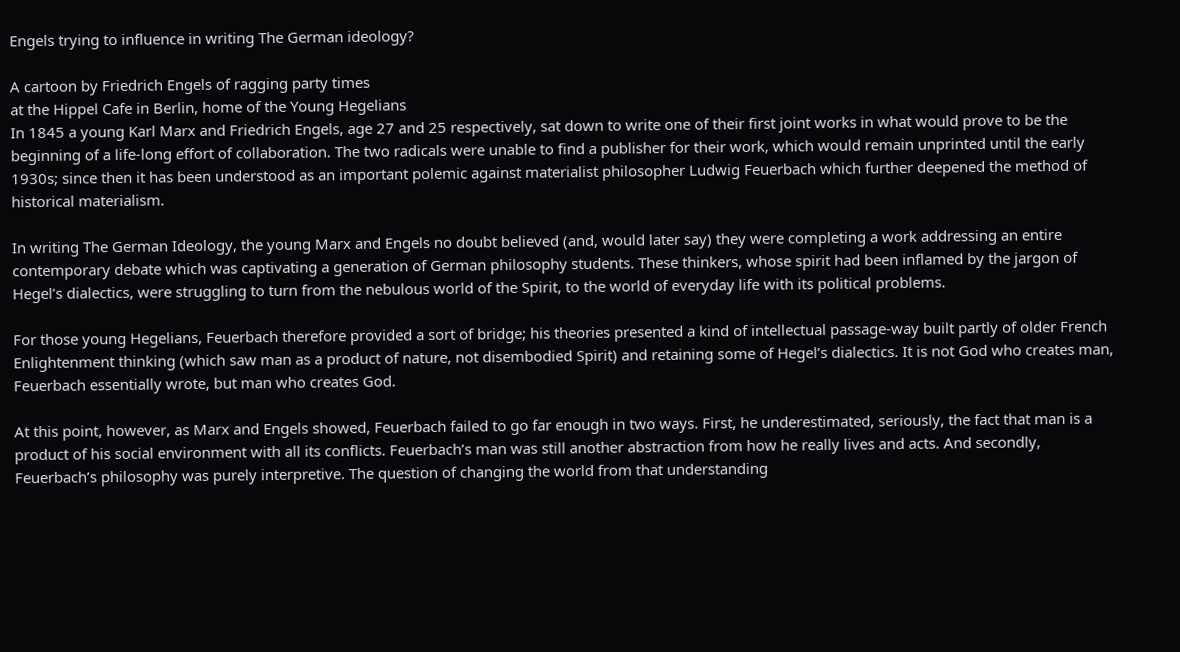Engels trying to influence in writing The German ideology?

A cartoon by Friedrich Engels of ragging party times
at the Hippel Cafe in Berlin, home of the Young Hegelians
In 1845 a young Karl Marx and Friedrich Engels, age 27 and 25 respectively, sat down to write one of their first joint works in what would prove to be the beginning of a life-long effort of collaboration. The two radicals were unable to find a publisher for their work, which would remain unprinted until the early 1930s; since then it has been understood as an important polemic against materialist philosopher Ludwig Feuerbach which further deepened the method of historical materialism.

In writing The German Ideology, the young Marx and Engels no doubt believed (and, would later say) they were completing a work addressing an entire contemporary debate which was captivating a generation of German philosophy students. These thinkers, whose spirit had been inflamed by the jargon of Hegel’s dialectics, were struggling to turn from the nebulous world of the Spirit, to the world of everyday life with its political problems.

For those young Hegelians, Feuerbach therefore provided a sort of bridge; his theories presented a kind of intellectual passage-way built partly of older French Enlightenment thinking (which saw man as a product of nature, not disembodied Spirit) and retaining some of Hegel’s dialectics. It is not God who creates man, Feuerbach essentially wrote, but man who creates God.

At this point, however, as Marx and Engels showed, Feuerbach failed to go far enough in two ways. First, he underestimated, seriously, the fact that man is a product of his social environment with all its conflicts. Feuerbach’s man was still another abstraction from how he really lives and acts. And secondly, Feuerbach’s philosophy was purely interpretive. The question of changing the world from that understanding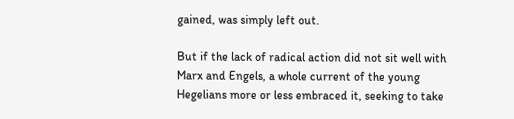gained, was simply left out.

But if the lack of radical action did not sit well with Marx and Engels, a whole current of the young Hegelians more or less embraced it, seeking to take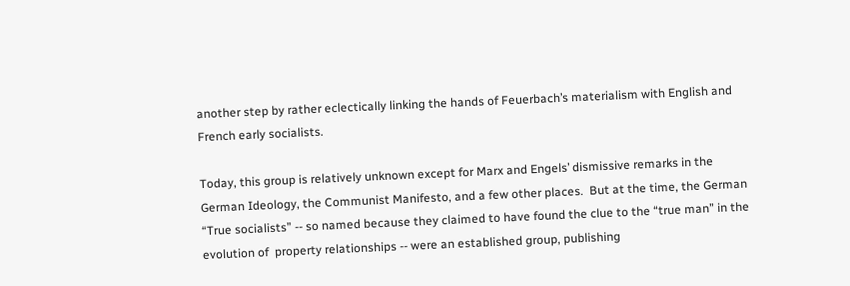another step by rather eclectically linking the hands of Feuerbach’s materialism with English and French early socialists.

Today, this group is relatively unknown except for Marx and Engels’ dismissive remarks in the German Ideology, the Communist Manifesto, and a few other places.  But at the time, the German “True socialists” -- so named because they claimed to have found the clue to the “true man” in the evolution of  property relationships -- were an established group, publishing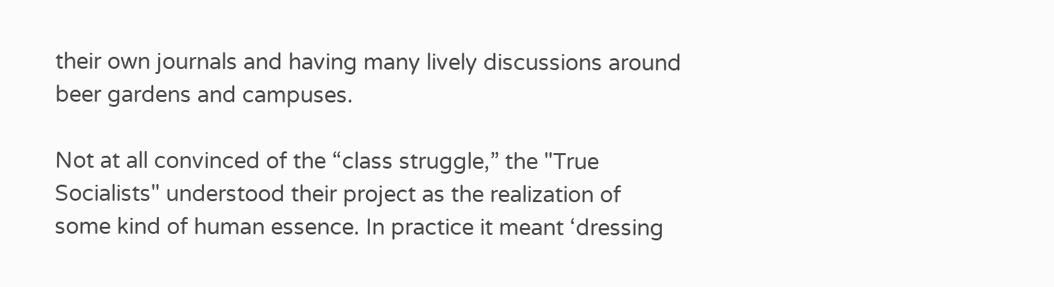their own journals and having many lively discussions around beer gardens and campuses.

Not at all convinced of the “class struggle,” the "True Socialists" understood their project as the realization of some kind of human essence. In practice it meant ‘dressing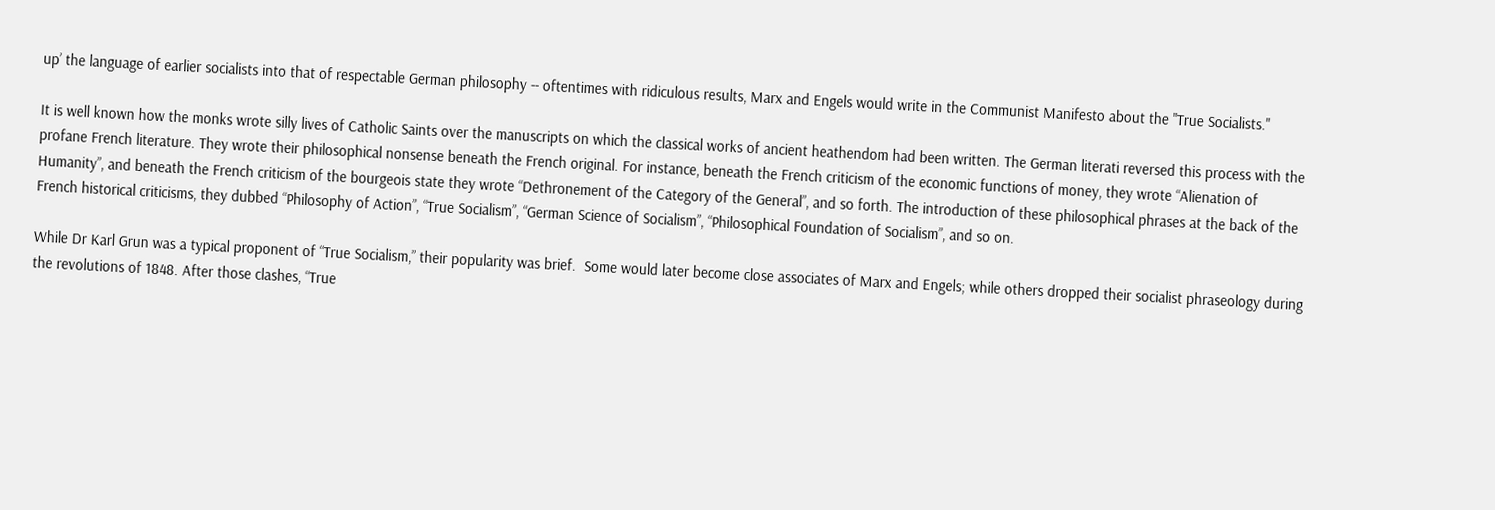up’ the language of earlier socialists into that of respectable German philosophy -- oftentimes with ridiculous results, Marx and Engels would write in the Communist Manifesto about the "True Socialists."

It is well known how the monks wrote silly lives of Catholic Saints over the manuscripts on which the classical works of ancient heathendom had been written. The German literati reversed this process with the profane French literature. They wrote their philosophical nonsense beneath the French original. For instance, beneath the French criticism of the economic functions of money, they wrote “Alienation of Humanity”, and beneath the French criticism of the bourgeois state they wrote “Dethronement of the Category of the General”, and so forth. The introduction of these philosophical phrases at the back of the French historical criticisms, they dubbed “Philosophy of Action”, “True Socialism”, “German Science of Socialism”, “Philosophical Foundation of Socialism”, and so on.

While Dr Karl Grun was a typical proponent of “True Socialism,” their popularity was brief.  Some would later become close associates of Marx and Engels; while others dropped their socialist phraseology during the revolutions of 1848. After those clashes, “True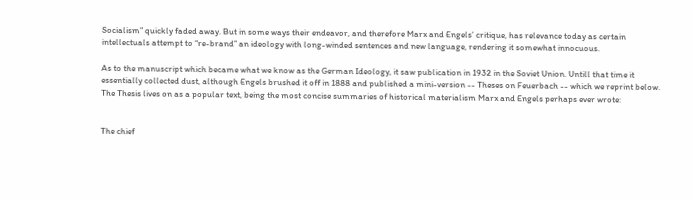Socialism” quickly faded away. But in some ways their endeavor, and therefore Marx and Engels’ critique, has relevance today as certain intellectuals attempt to “re-brand” an ideology with long-winded sentences and new language, rendering it somewhat innocuous.

As to the manuscript which became what we know as the German Ideology, it saw publication in 1932 in the Soviet Union. Untill that time it essentially collected dust, although Engels brushed it off in 1888 and published a mini-version -- Theses on Feuerbach -- which we reprint below. The Thesis lives on as a popular text, being the most concise summaries of historical materialism Marx and Engels perhaps ever wrote:


The chief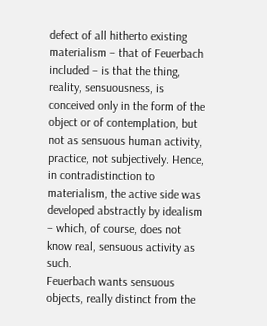defect of all hitherto existing materialism – that of Feuerbach included – is that the thing, reality, sensuousness, is conceived only in the form of the object or of contemplation, but not as sensuous human activity, practice, not subjectively. Hence, in contradistinction to materialism, the active side was developed abstractly by idealism – which, of course, does not know real, sensuous activity as such.
Feuerbach wants sensuous objects, really distinct from the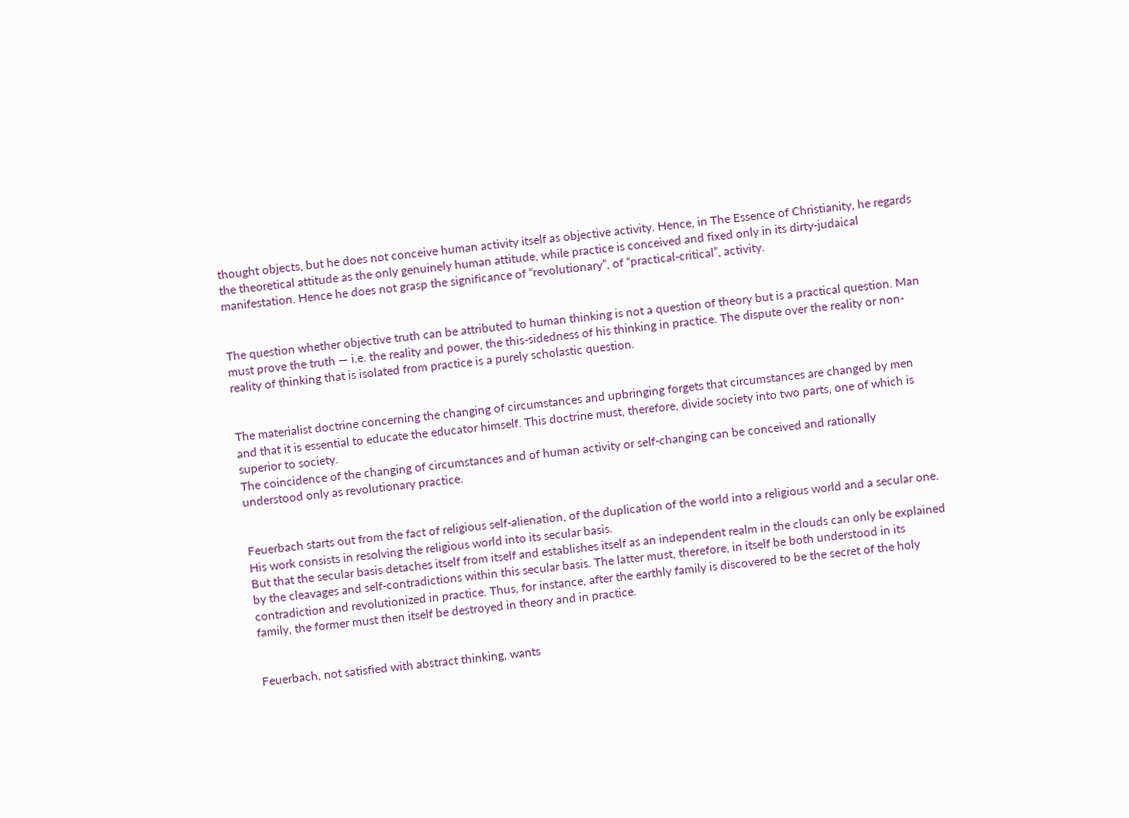thought objects, but he does not conceive human activity itself as objective activity. Hence, in The Essence of Christianity, he regards the theoretical attitude as the only genuinely human attitude, while practice is conceived and fixed only in its dirty-judaical manifestation. Hence he does not grasp the significance of “revolutionary”, of “practical-critical”, activity.


The question whether objective truth can be attributed to human thinking is not a question of theory but is a practical question. Man must prove the truth — i.e. the reality and power, the this-sidedness of his thinking in practice. The dispute over the reality or non-reality of thinking that is isolated from practice is a purely scholastic question.


The materialist doctrine concerning the changing of circumstances and upbringing forgets that circumstances are changed by men and that it is essential to educate the educator himself. This doctrine must, therefore, divide society into two parts, one of which is superior to society.
The coincidence of the changing of circumstances and of human activity or self-changing can be conceived and rationally understood only as revolutionary practice.


Feuerbach starts out from the fact of religious self-alienation, of the duplication of the world into a religious world and a secular one. His work consists in resolving the religious world into its secular basis.
But that the secular basis detaches itself from itself and establishes itself as an independent realm in the clouds can only be explained by the cleavages and self-contradictions within this secular basis. The latter must, therefore, in itself be both understood in its contradiction and revolutionized in practice. Thus, for instance, after the earthly family is discovered to be the secret of the holy family, the former must then itself be destroyed in theory and in practice.


Feuerbach, not satisfied with abstract thinking, wants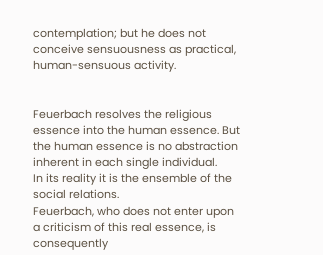contemplation; but he does not conceive sensuousness as practical, human-sensuous activity.


Feuerbach resolves the religious essence into the human essence. But the human essence is no abstraction inherent in each single individual.
In its reality it is the ensemble of the social relations.
Feuerbach, who does not enter upon a criticism of this real essence, is consequently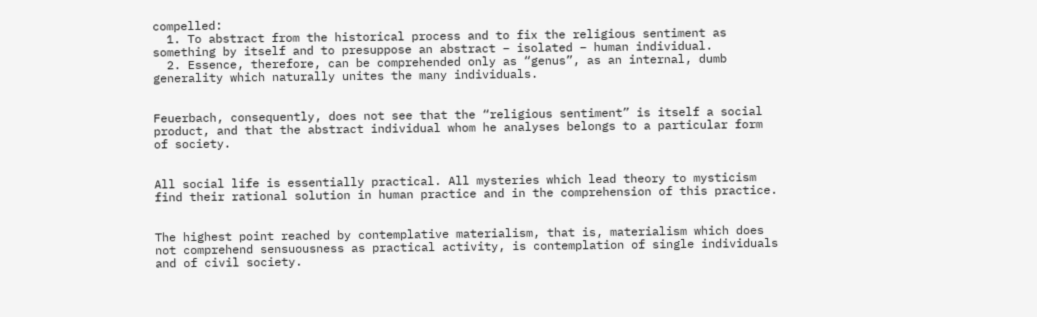compelled:
  1. To abstract from the historical process and to fix the religious sentiment as something by itself and to presuppose an abstract – isolated – human individual.
  2. Essence, therefore, can be comprehended only as “genus”, as an internal, dumb generality which naturally unites the many individuals.


Feuerbach, consequently, does not see that the “religious sentiment” is itself a social product, and that the abstract individual whom he analyses belongs to a particular form of society.


All social life is essentially practical. All mysteries which lead theory to mysticism find their rational solution in human practice and in the comprehension of this practice.


The highest point reached by contemplative materialism, that is, materialism which does not comprehend sensuousness as practical activity, is contemplation of single individuals and of civil society.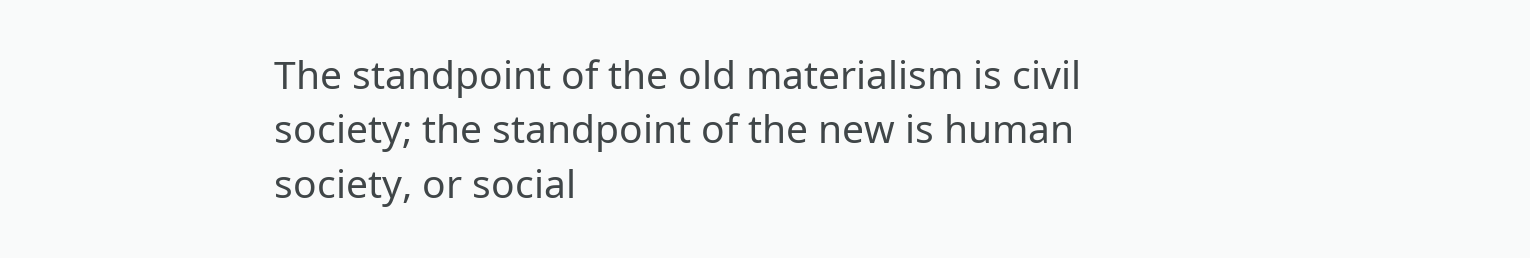The standpoint of the old materialism is civil society; the standpoint of the new is human society, or social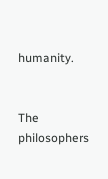humanity.


The philosophers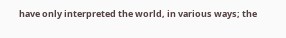have only interpreted the world, in various ways; the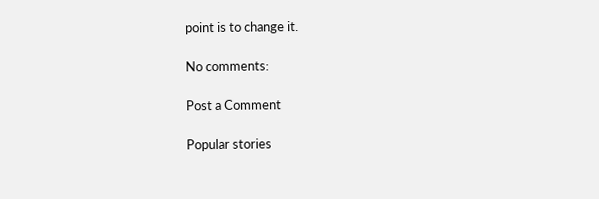point is to change it.

No comments:

Post a Comment

Popular stories